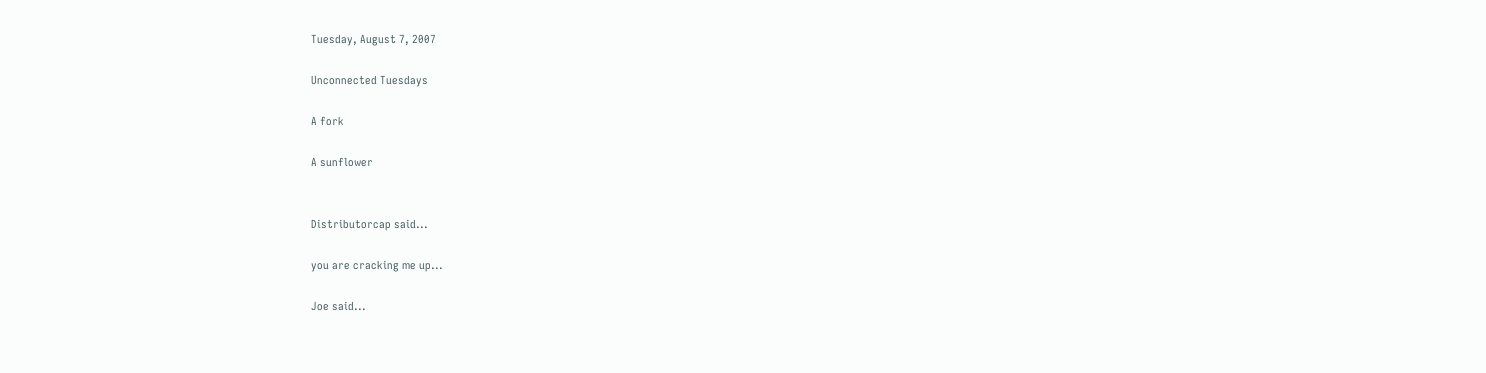Tuesday, August 7, 2007

Unconnected Tuesdays

A fork

A sunflower


Distributorcap said...

you are cracking me up...

Joe said...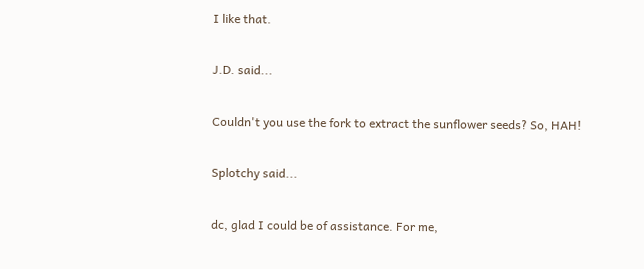I like that.

J.D. said...

Couldn't you use the fork to extract the sunflower seeds? So, HAH!

Splotchy said...

dc, glad I could be of assistance. For me,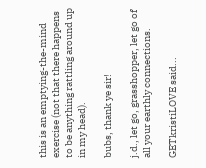this is an emptying-the-mind exercise (not that there happens to be anything rattling around up in my head).

bubs, thank ye sir!

j.d., let go, grasshopper, let go of all your earthly connections.

GETkristiLOVE said...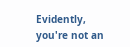Evidently, you're not an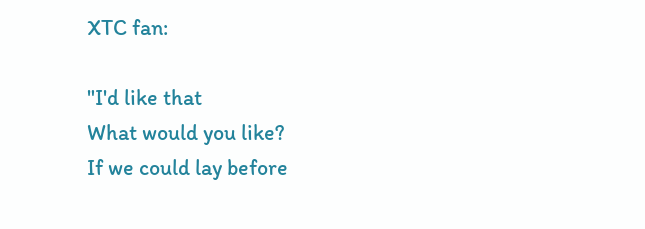XTC fan:

"I'd like that
What would you like?
If we could lay before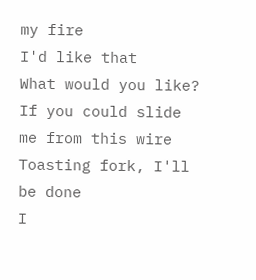my fire
I'd like that
What would you like?
If you could slide me from this wire
Toasting fork, I'll be done
I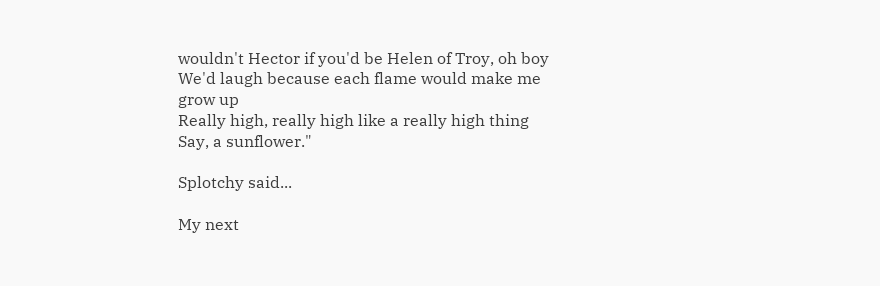wouldn't Hector if you'd be Helen of Troy, oh boy
We'd laugh because each flame would make me grow up
Really high, really high like a really high thing
Say, a sunflower."

Splotchy said...

My next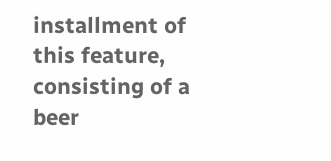installment of this feature, consisting of a beer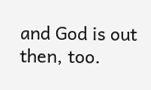and God is out then, too.